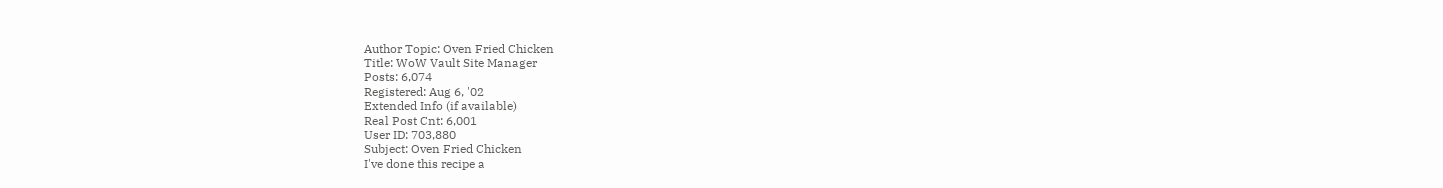Author Topic: Oven Fried Chicken
Title: WoW Vault Site Manager
Posts: 6,074
Registered: Aug 6, '02
Extended Info (if available)
Real Post Cnt: 6,001
User ID: 703,880
Subject: Oven Fried Chicken
I've done this recipe a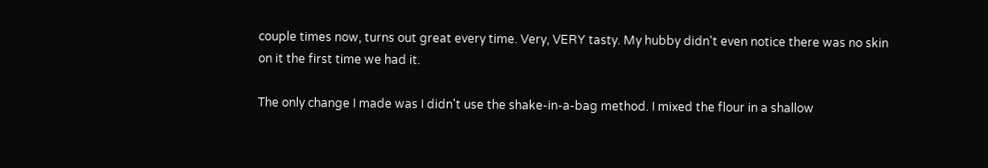couple times now, turns out great every time. Very, VERY tasty. My hubby didn't even notice there was no skin on it the first time we had it.

The only change I made was I didn't use the shake-in-a-bag method. I mixed the flour in a shallow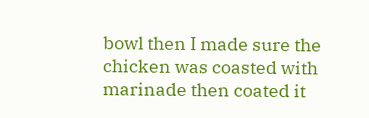bowl then I made sure the chicken was coasted with marinade then coated it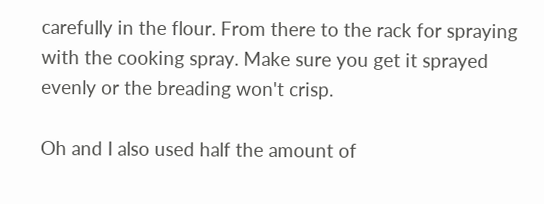carefully in the flour. From there to the rack for spraying with the cooking spray. Make sure you get it sprayed evenly or the breading won't crisp.

Oh and I also used half the amount of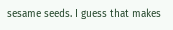sesame seeds. I guess that makes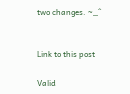two changes. ~_^


Link to this post

Valid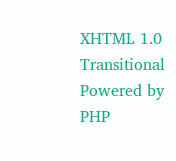XHTML 1.0 Transitional Powered by PHP